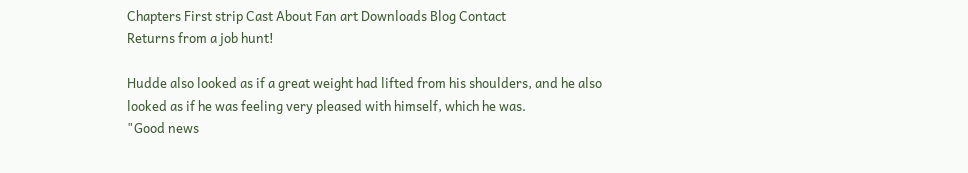Chapters First strip Cast About Fan art Downloads Blog Contact
Returns from a job hunt!

Hudde also looked as if a great weight had lifted from his shoulders, and he also looked as if he was feeling very pleased with himself, which he was.
"Good news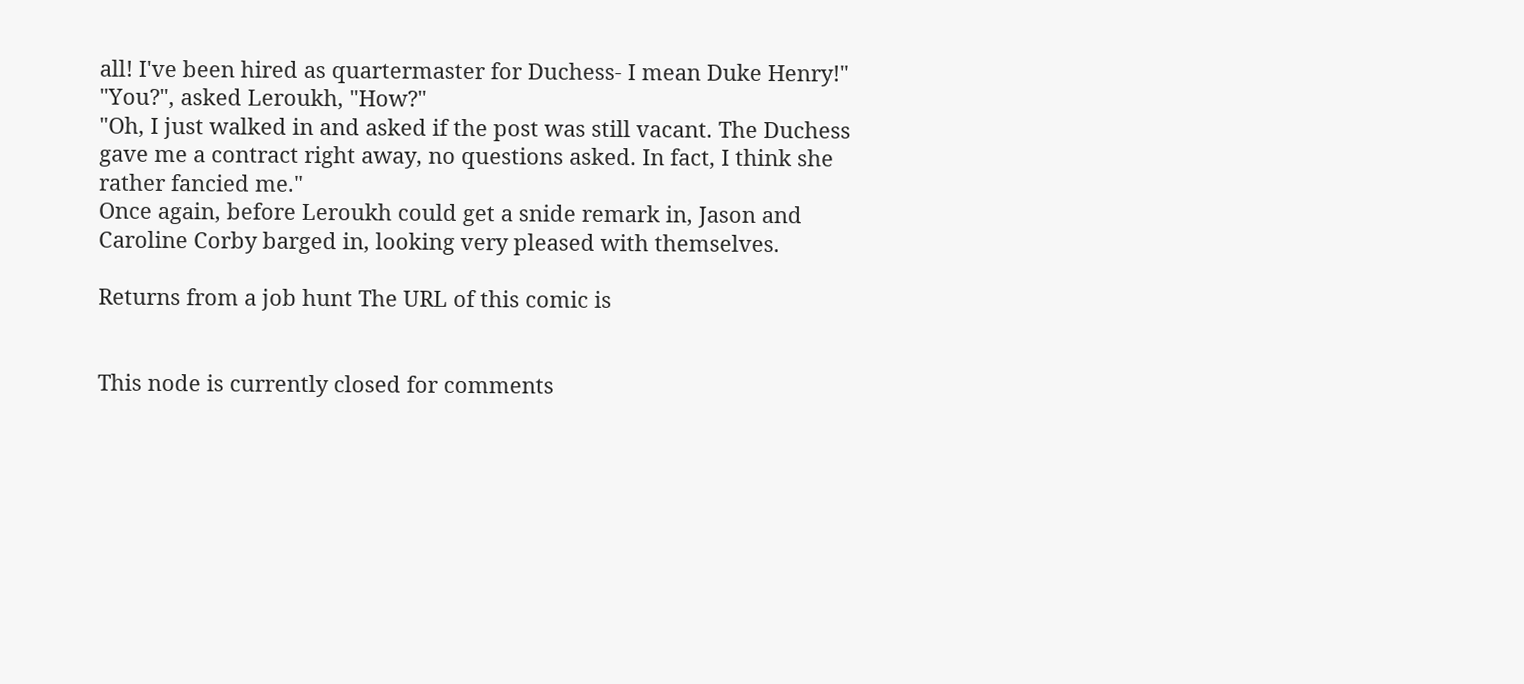all! I've been hired as quartermaster for Duchess- I mean Duke Henry!"
"You?", asked Leroukh, "How?"
"Oh, I just walked in and asked if the post was still vacant. The Duchess gave me a contract right away, no questions asked. In fact, I think she rather fancied me."
Once again, before Leroukh could get a snide remark in, Jason and Caroline Corby barged in, looking very pleased with themselves.

Returns from a job hunt The URL of this comic is


This node is currently closed for comments